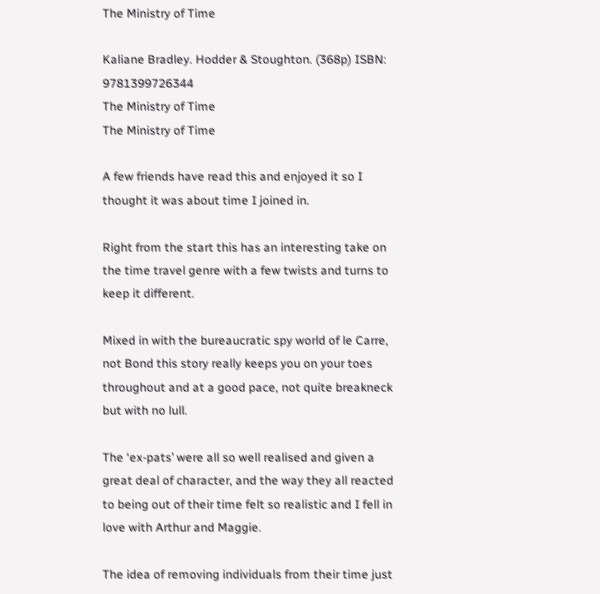The Ministry of Time

Kaliane Bradley. Hodder & Stoughton. (368p) ISBN: 9781399726344
The Ministry of Time
The Ministry of Time

A few friends have read this and enjoyed it so I thought it was about time I joined in.

Right from the start this has an interesting take on the time travel genre with a few twists and turns to keep it different.

Mixed in with the bureaucratic spy world of le Carre, not Bond this story really keeps you on your toes throughout and at a good pace, not quite breakneck but with no lull.

The ‘ex-pats’ were all so well realised and given a great deal of character, and the way they all reacted to being out of their time felt so realistic and I fell in love with Arthur and Maggie.

The idea of removing individuals from their time just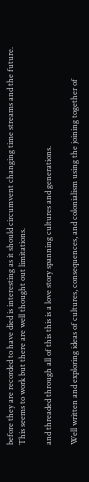before they are recorded to have died is interesting as it should circumvent changing time streams and the future. This seems to work but there are well thought out limitations.

and threaded through all of this this is a love story spanning cultures and generations.

Well written and exploring ideas of cultures, consequences, and colonialism using the joining together of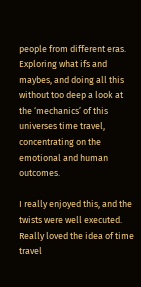people from different eras. Exploring what ifs and maybes, and doing all this without too deep a look at the ‘mechanics’ of this universes time travel, concentrating on the emotional and human outcomes.

I really enjoyed this, and the twists were well executed. Really loved the idea of time travel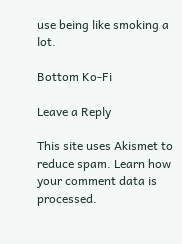use being like smoking a lot.

Bottom Ko-Fi

Leave a Reply

This site uses Akismet to reduce spam. Learn how your comment data is processed.